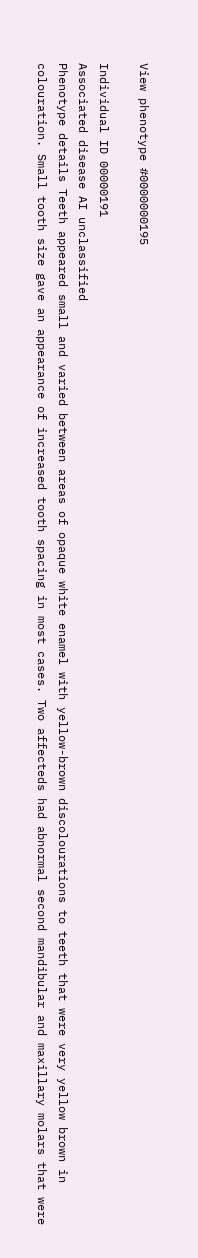View phenotype #0000000195

Individual ID 00000191
Associated disease AI unclassified
Phenotype details Teeth appeared small and varied between areas of opaque white enamel with yellow-brown discolourations to teeth that were very yellow brown in colouration. Small tooth size gave an appearance of increased tooth spacing in most cases. Two affecteds had abnormal second mandibular and maxillary molars that were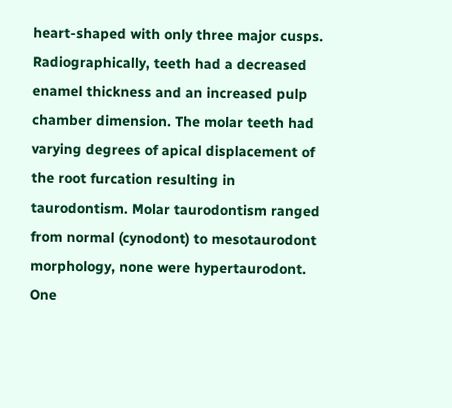heart-shaped with only three major cusps. Radiographically, teeth had a decreased enamel thickness and an increased pulp chamber dimension. The molar teeth had varying degrees of apical displacement of the root furcation resulting in taurodontism. Molar taurodontism ranged from normal (cynodont) to mesotaurodont morphology, none were hypertaurodont. One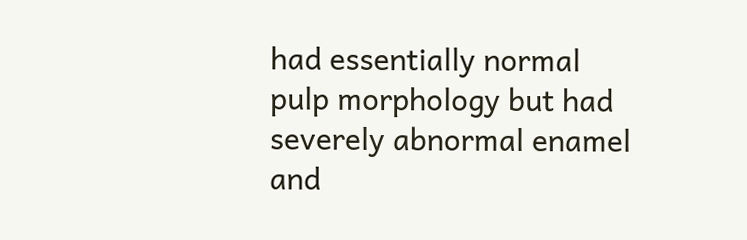had essentially normal pulp morphology but had severely abnormal enamel and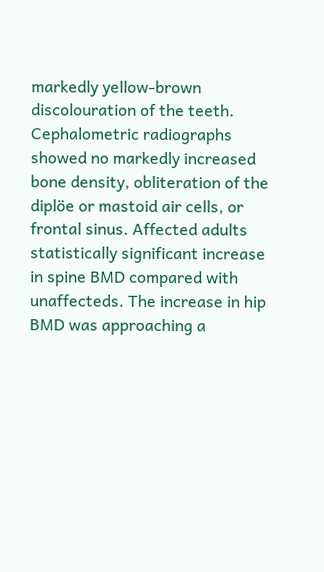markedly yellow-brown discolouration of the teeth. Cephalometric radiographs showed no markedly increased bone density, obliteration of the diplöe or mastoid air cells, or frontal sinus. Affected adults statistically significant increase in spine BMD compared with unaffecteds. The increase in hip BMD was approaching a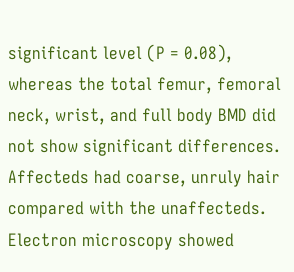significant level (P = 0.08), whereas the total femur, femoral neck, wrist, and full body BMD did not show significant differences. Affecteds had coarse, unruly hair compared with the unaffecteds. Electron microscopy showed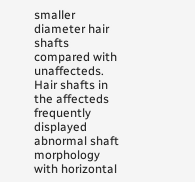smaller diameter hair shafts compared with unaffecteds. Hair shafts in the affecteds frequently displayed abnormal shaft morphology with horizontal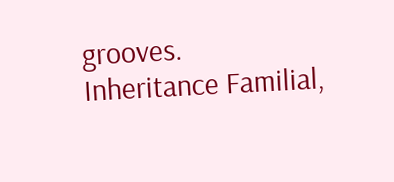grooves.
Inheritance Familial,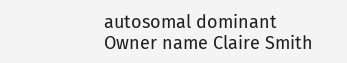autosomal dominant
Owner name Claire Smith